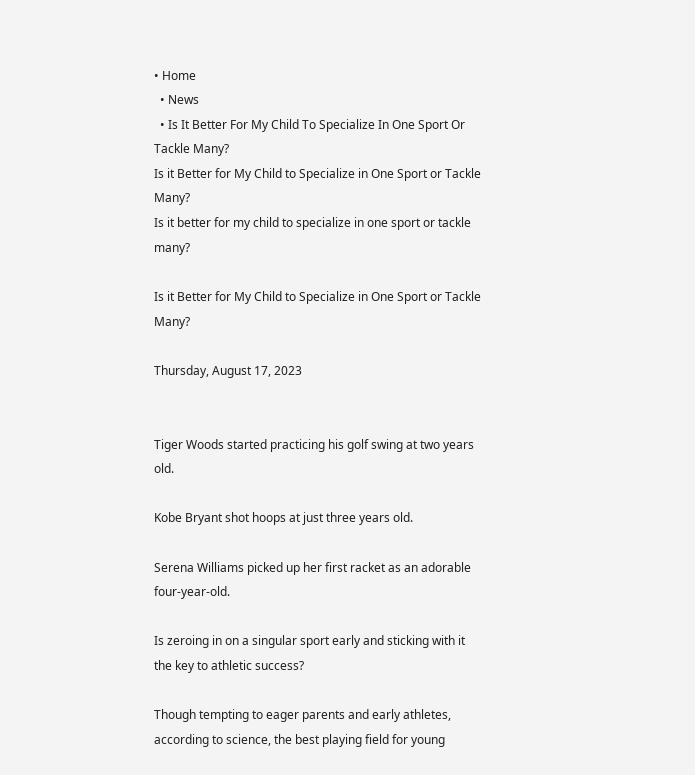• Home
  • News
  • Is It Better For My Child To Specialize In One Sport Or Tackle Many?
Is it Better for My Child to Specialize in One Sport or Tackle Many?
Is it better for my child to specialize in one sport or tackle many?

Is it Better for My Child to Specialize in One Sport or Tackle Many?

Thursday, August 17, 2023


Tiger Woods started practicing his golf swing at two years old.

Kobe Bryant shot hoops at just three years old.

Serena Williams picked up her first racket as an adorable four-year-old.

Is zeroing in on a singular sport early and sticking with it the key to athletic success?

Though tempting to eager parents and early athletes, according to science, the best playing field for young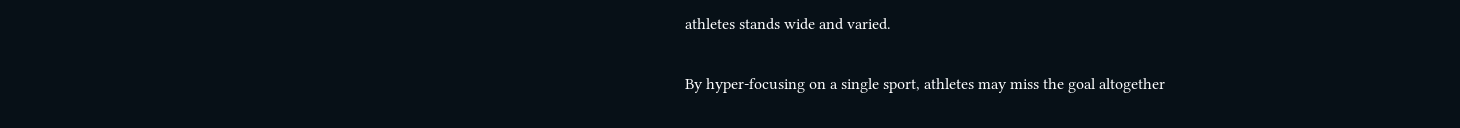athletes stands wide and varied.

By hyper-focusing on a single sport, athletes may miss the goal altogether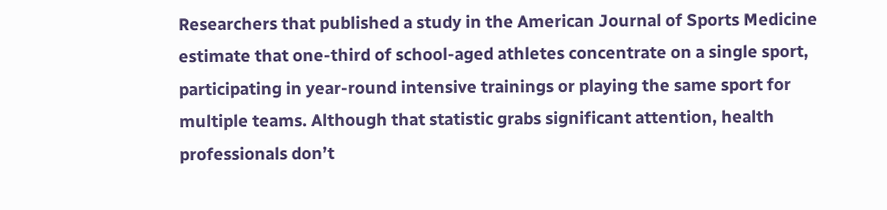Researchers that published a study in the American Journal of Sports Medicine estimate that one-third of school-aged athletes concentrate on a single sport, participating in year-round intensive trainings or playing the same sport for multiple teams. Although that statistic grabs significant attention, health professionals don’t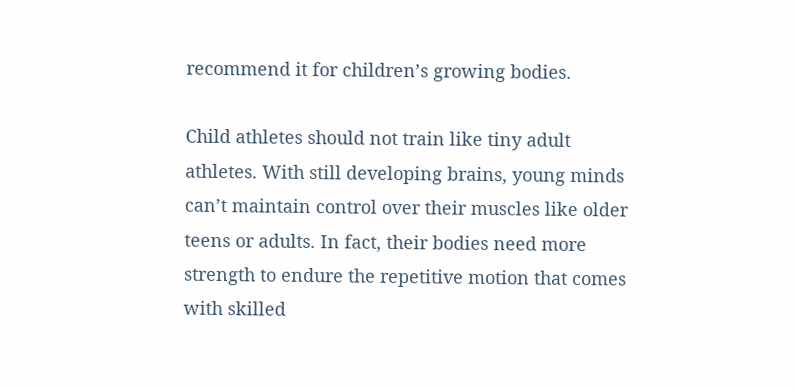recommend it for children’s growing bodies.

Child athletes should not train like tiny adult athletes. With still developing brains, young minds can’t maintain control over their muscles like older teens or adults. In fact, their bodies need more strength to endure the repetitive motion that comes with skilled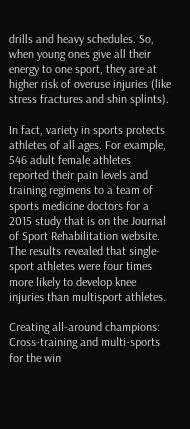drills and heavy schedules. So, when young ones give all their energy to one sport, they are at higher risk of overuse injuries (like stress fractures and shin splints).

In fact, variety in sports protects athletes of all ages. For example, 546 adult female athletes reported their pain levels and training regimens to a team of sports medicine doctors for a 2015 study that is on the Journal of Sport Rehabilitation website. The results revealed that single-sport athletes were four times more likely to develop knee injuries than multisport athletes.

Creating all-around champions: Cross-training and multi-sports for the win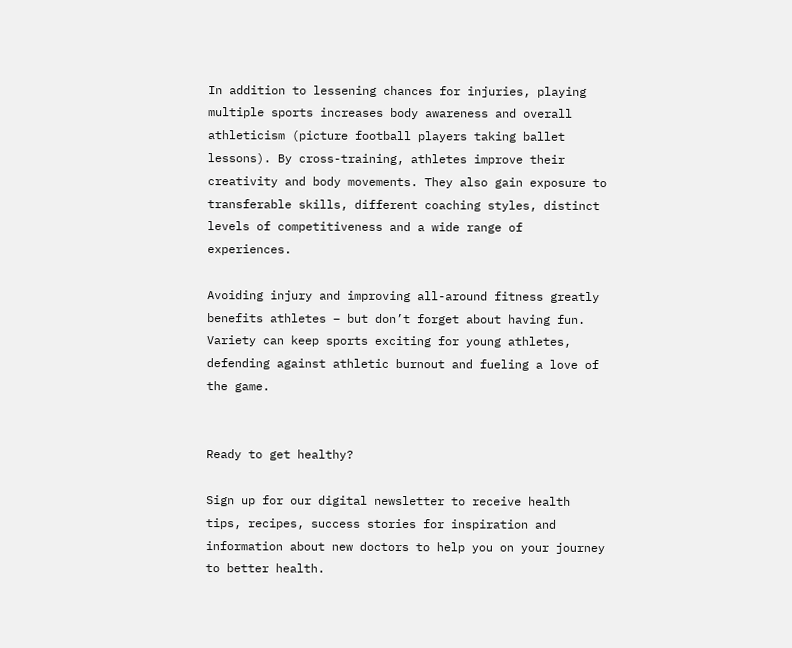In addition to lessening chances for injuries, playing multiple sports increases body awareness and overall athleticism (picture football players taking ballet lessons). By cross-training, athletes improve their creativity and body movements. They also gain exposure to transferable skills, different coaching styles, distinct levels of competitiveness and a wide range of experiences.

Avoiding injury and improving all-around fitness greatly benefits athletes – but don’t forget about having fun. Variety can keep sports exciting for young athletes, defending against athletic burnout and fueling a love of the game.


Ready to get healthy?

Sign up for our digital newsletter to receive health tips, recipes, success stories for inspiration and information about new doctors to help you on your journey to better health.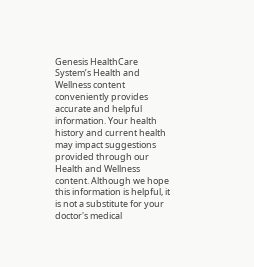Genesis HealthCare System’s Health and Wellness content conveniently provides accurate and helpful information. Your health history and current health may impact suggestions provided through our Health and Wellness content. Although we hope this information is helpful, it is not a substitute for your doctor's medical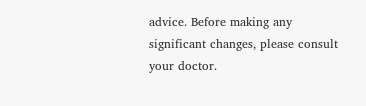advice. Before making any significant changes, please consult your doctor.